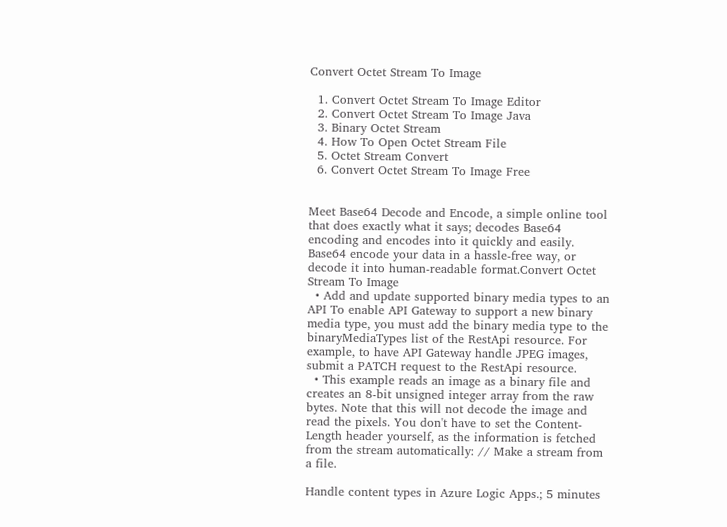Convert Octet Stream To Image

  1. Convert Octet Stream To Image Editor
  2. Convert Octet Stream To Image Java
  3. Binary Octet Stream
  4. How To Open Octet Stream File
  5. Octet Stream Convert
  6. Convert Octet Stream To Image Free


Meet Base64 Decode and Encode, a simple online tool that does exactly what it says; decodes Base64 encoding and encodes into it quickly and easily. Base64 encode your data in a hassle-free way, or decode it into human-readable format.Convert Octet Stream To Image
  • Add and update supported binary media types to an API To enable API Gateway to support a new binary media type, you must add the binary media type to the binaryMediaTypes list of the RestApi resource. For example, to have API Gateway handle JPEG images, submit a PATCH request to the RestApi resource.
  • This example reads an image as a binary file and creates an 8-bit unsigned integer array from the raw bytes. Note that this will not decode the image and read the pixels. You don't have to set the Content-Length header yourself, as the information is fetched from the stream automatically: // Make a stream from a file.

Handle content types in Azure Logic Apps.; 5 minutes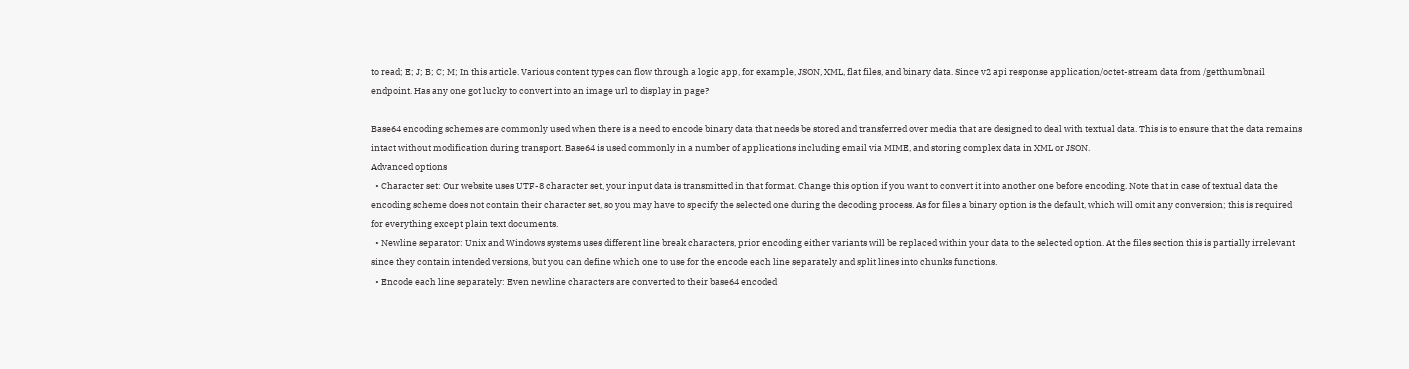to read; E; J; B; C; M; In this article. Various content types can flow through a logic app, for example, JSON, XML, flat files, and binary data. Since v2 api response application/octet-stream data from /getthumbnail endpoint. Has any one got lucky to convert into an image url to display in page?

Base64 encoding schemes are commonly used when there is a need to encode binary data that needs be stored and transferred over media that are designed to deal with textual data. This is to ensure that the data remains intact without modification during transport. Base64 is used commonly in a number of applications including email via MIME, and storing complex data in XML or JSON.
Advanced options
  • Character set: Our website uses UTF-8 character set, your input data is transmitted in that format. Change this option if you want to convert it into another one before encoding. Note that in case of textual data the encoding scheme does not contain their character set, so you may have to specify the selected one during the decoding process. As for files a binary option is the default, which will omit any conversion; this is required for everything except plain text documents.
  • Newline separator: Unix and Windows systems uses different line break characters, prior encoding either variants will be replaced within your data to the selected option. At the files section this is partially irrelevant since they contain intended versions, but you can define which one to use for the encode each line separately and split lines into chunks functions.
  • Encode each line separately: Even newline characters are converted to their base64 encoded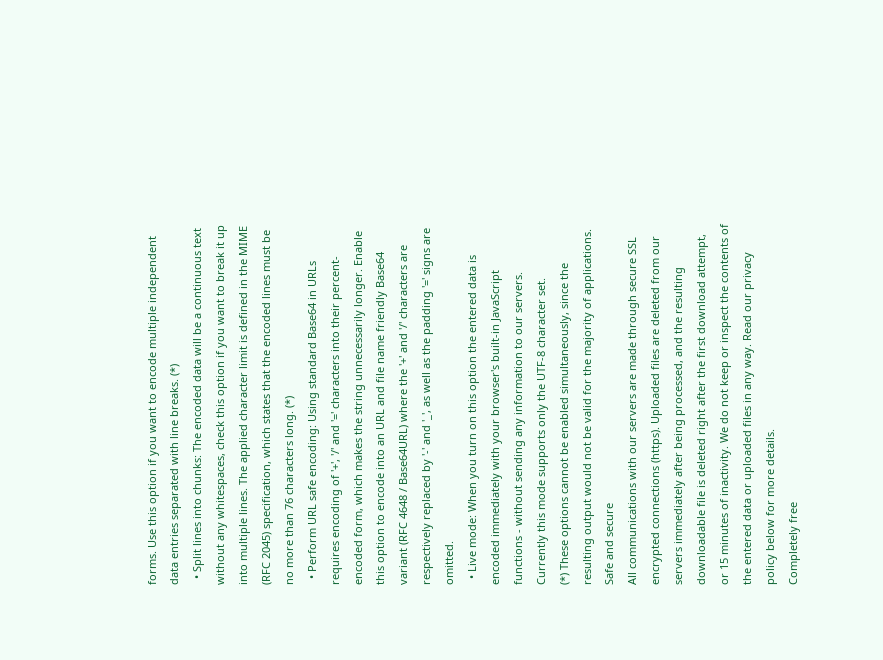forms. Use this option if you want to encode multiple independent data entries separated with line breaks. (*)
  • Split lines into chunks: The encoded data will be a continuous text without any whitespaces, check this option if you want to break it up into multiple lines. The applied character limit is defined in the MIME (RFC 2045) specification, which states that the encoded lines must be no more than 76 characters long. (*)
  • Perform URL safe encoding: Using standard Base64 in URLs requires encoding of '+', '/' and '=' characters into their percent-encoded form, which makes the string unnecessarily longer. Enable this option to encode into an URL and file name friendly Base64 variant (RFC 4648 / Base64URL) where the '+' and '/' characters are respectively replaced by '-' and '_', as well as the padding '=' signs are omitted.
  • Live mode: When you turn on this option the entered data is encoded immediately with your browser's built-in JavaScript functions - without sending any information to our servers. Currently this mode supports only the UTF-8 character set.
(*) These options cannot be enabled simultaneously, since the resulting output would not be valid for the majority of applications.
Safe and secure
All communications with our servers are made through secure SSL encrypted connections (https). Uploaded files are deleted from our servers immediately after being processed, and the resulting downloadable file is deleted right after the first download attempt, or 15 minutes of inactivity. We do not keep or inspect the contents of the entered data or uploaded files in any way. Read our privacy policy below for more details.
Completely free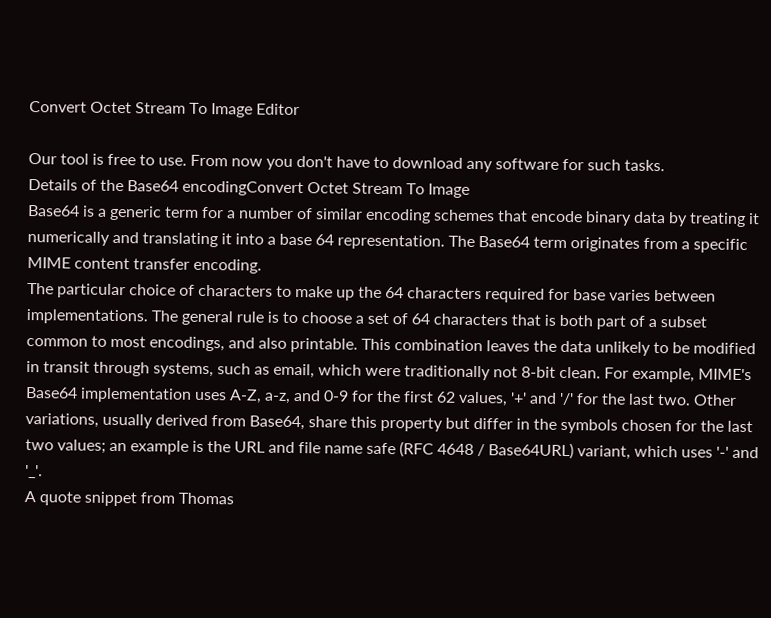Convert Octet Stream To Image Editor

Our tool is free to use. From now you don't have to download any software for such tasks.
Details of the Base64 encodingConvert Octet Stream To Image
Base64 is a generic term for a number of similar encoding schemes that encode binary data by treating it numerically and translating it into a base 64 representation. The Base64 term originates from a specific MIME content transfer encoding.
The particular choice of characters to make up the 64 characters required for base varies between implementations. The general rule is to choose a set of 64 characters that is both part of a subset common to most encodings, and also printable. This combination leaves the data unlikely to be modified in transit through systems, such as email, which were traditionally not 8-bit clean. For example, MIME's Base64 implementation uses A-Z, a-z, and 0-9 for the first 62 values, '+' and '/' for the last two. Other variations, usually derived from Base64, share this property but differ in the symbols chosen for the last two values; an example is the URL and file name safe (RFC 4648 / Base64URL) variant, which uses '-' and '_'.
A quote snippet from Thomas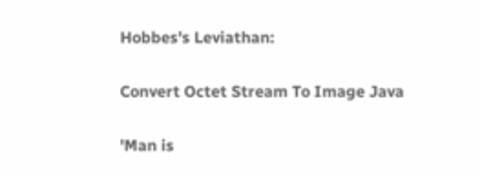Hobbes's Leviathan:

Convert Octet Stream To Image Java

'Man is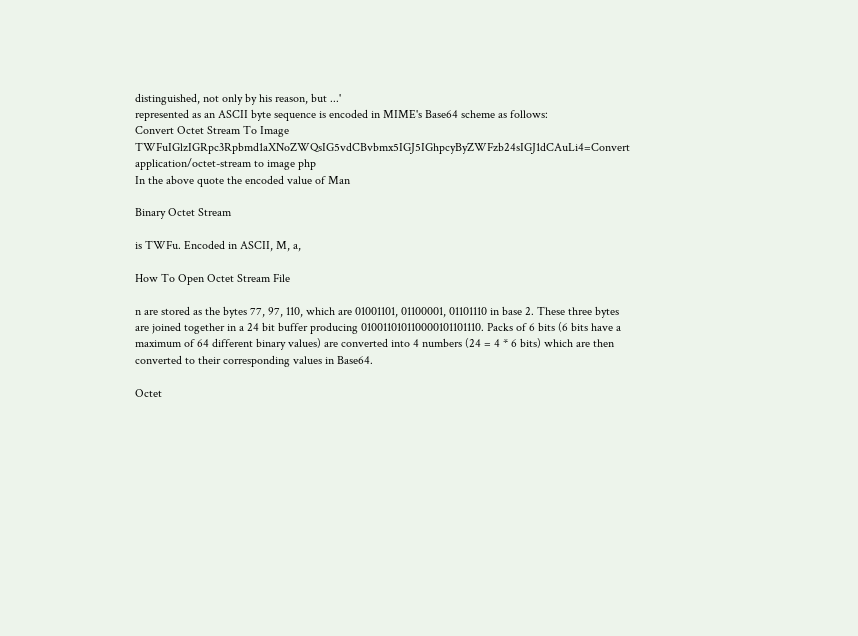distinguished, not only by his reason, but ...'
represented as an ASCII byte sequence is encoded in MIME's Base64 scheme as follows:
Convert Octet Stream To Image TWFuIGlzIGRpc3Rpbmd1aXNoZWQsIG5vdCBvbmx5IGJ5IGhpcyByZWFzb24sIGJ1dCAuLi4=Convert application/octet-stream to image php
In the above quote the encoded value of Man

Binary Octet Stream

is TWFu. Encoded in ASCII, M, a,

How To Open Octet Stream File

n are stored as the bytes 77, 97, 110, which are 01001101, 01100001, 01101110 in base 2. These three bytes are joined together in a 24 bit buffer producing 010011010110000101101110. Packs of 6 bits (6 bits have a maximum of 64 different binary values) are converted into 4 numbers (24 = 4 * 6 bits) which are then converted to their corresponding values in Base64.

Octet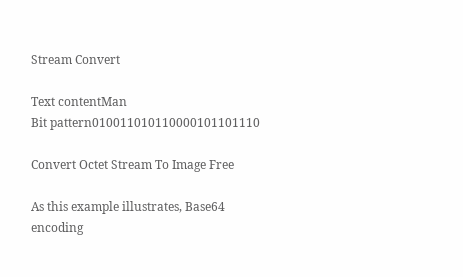Stream Convert

Text contentMan
Bit pattern010011010110000101101110

Convert Octet Stream To Image Free

As this example illustrates, Base64 encoding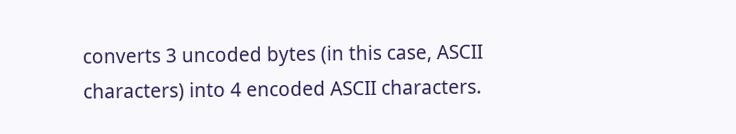converts 3 uncoded bytes (in this case, ASCII characters) into 4 encoded ASCII characters.